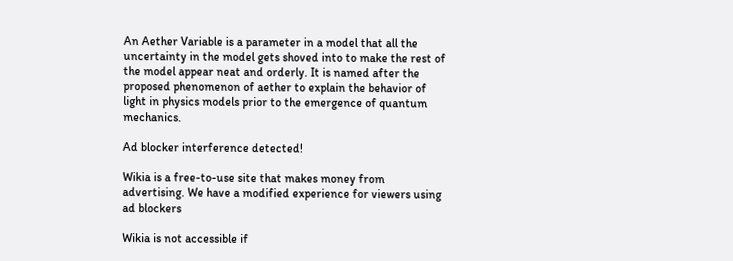An Aether Variable is a parameter in a model that all the uncertainty in the model gets shoved into to make the rest of the model appear neat and orderly. It is named after the proposed phenomenon of aether to explain the behavior of light in physics models prior to the emergence of quantum mechanics.

Ad blocker interference detected!

Wikia is a free-to-use site that makes money from advertising. We have a modified experience for viewers using ad blockers

Wikia is not accessible if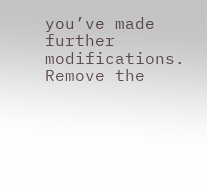you’ve made further modifications. Remove the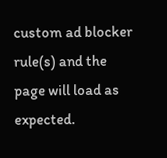custom ad blocker rule(s) and the page will load as expected.